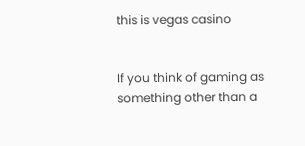this is vegas casino


If you think of gaming as something other than a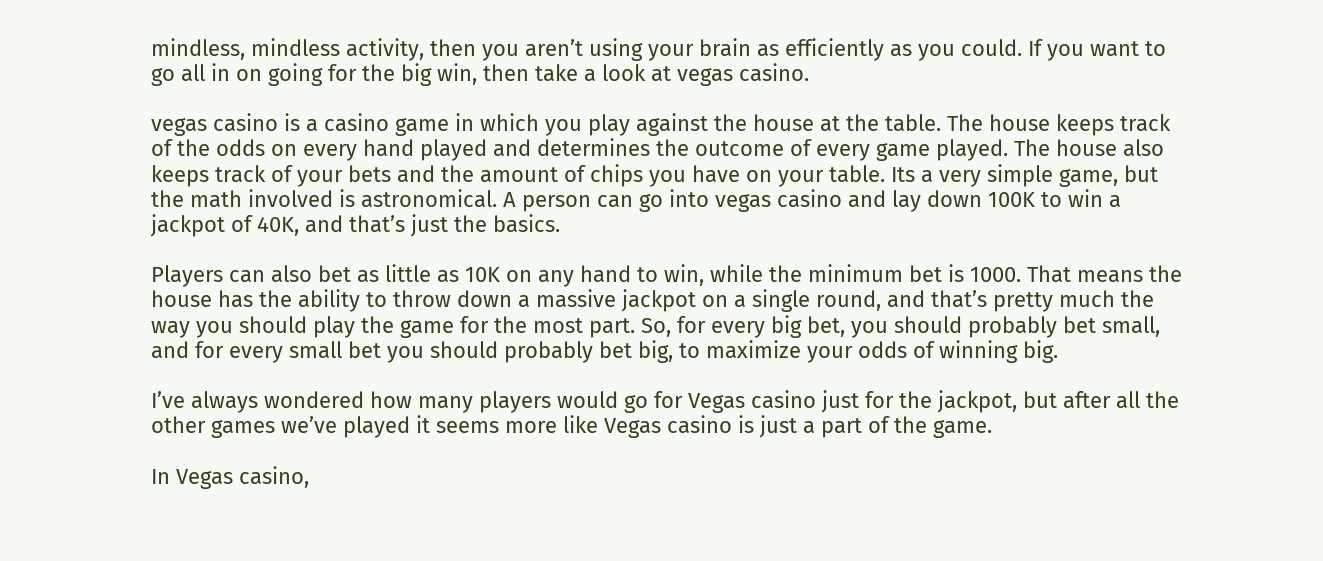mindless, mindless activity, then you aren’t using your brain as efficiently as you could. If you want to go all in on going for the big win, then take a look at vegas casino.

vegas casino is a casino game in which you play against the house at the table. The house keeps track of the odds on every hand played and determines the outcome of every game played. The house also keeps track of your bets and the amount of chips you have on your table. Its a very simple game, but the math involved is astronomical. A person can go into vegas casino and lay down 100K to win a jackpot of 40K, and that’s just the basics.

Players can also bet as little as 10K on any hand to win, while the minimum bet is 1000. That means the house has the ability to throw down a massive jackpot on a single round, and that’s pretty much the way you should play the game for the most part. So, for every big bet, you should probably bet small, and for every small bet you should probably bet big, to maximize your odds of winning big.

I’ve always wondered how many players would go for Vegas casino just for the jackpot, but after all the other games we’ve played it seems more like Vegas casino is just a part of the game.

In Vegas casino,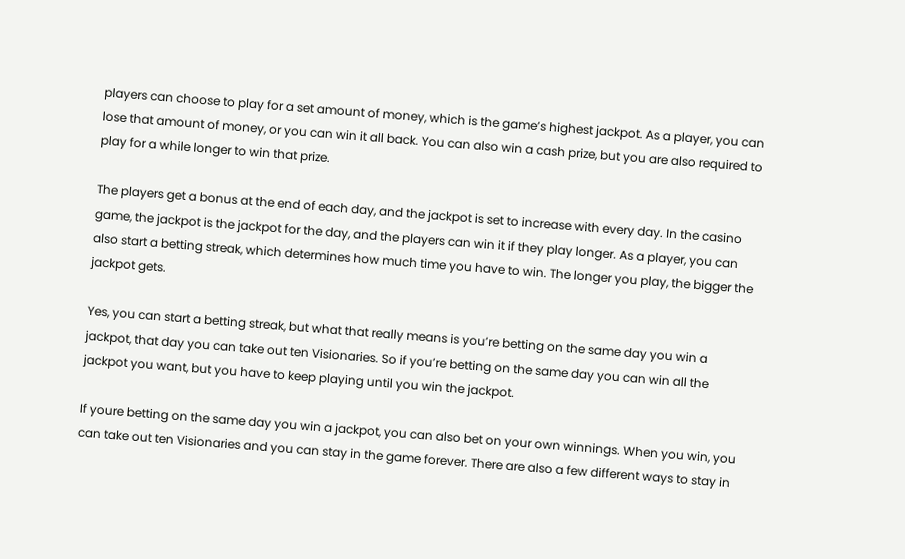players can choose to play for a set amount of money, which is the game’s highest jackpot. As a player, you can lose that amount of money, or you can win it all back. You can also win a cash prize, but you are also required to play for a while longer to win that prize.

The players get a bonus at the end of each day, and the jackpot is set to increase with every day. In the casino game, the jackpot is the jackpot for the day, and the players can win it if they play longer. As a player, you can also start a betting streak, which determines how much time you have to win. The longer you play, the bigger the jackpot gets.

Yes, you can start a betting streak, but what that really means is you’re betting on the same day you win a jackpot, that day you can take out ten Visionaries. So if you’re betting on the same day you can win all the jackpot you want, but you have to keep playing until you win the jackpot.

If youre betting on the same day you win a jackpot, you can also bet on your own winnings. When you win, you can take out ten Visionaries and you can stay in the game forever. There are also a few different ways to stay in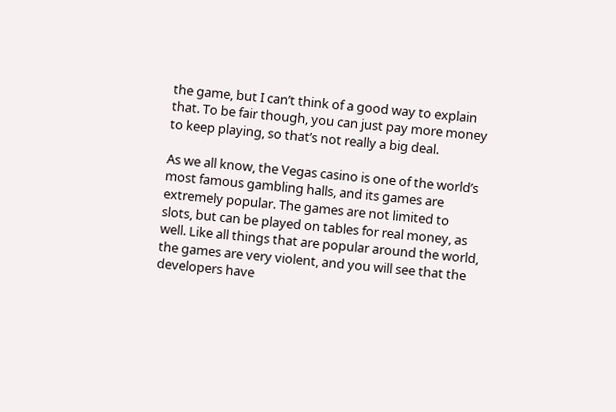the game, but I can’t think of a good way to explain that. To be fair though, you can just pay more money to keep playing, so that’s not really a big deal.

As we all know, the Vegas casino is one of the world’s most famous gambling halls, and its games are extremely popular. The games are not limited to slots, but can be played on tables for real money, as well. Like all things that are popular around the world, the games are very violent, and you will see that the developers have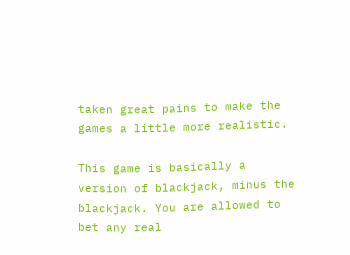taken great pains to make the games a little more realistic.

This game is basically a version of blackjack, minus the blackjack. You are allowed to bet any real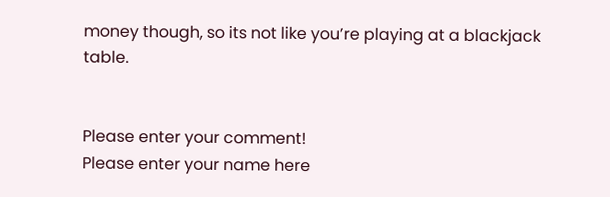money though, so its not like you’re playing at a blackjack table.


Please enter your comment!
Please enter your name here